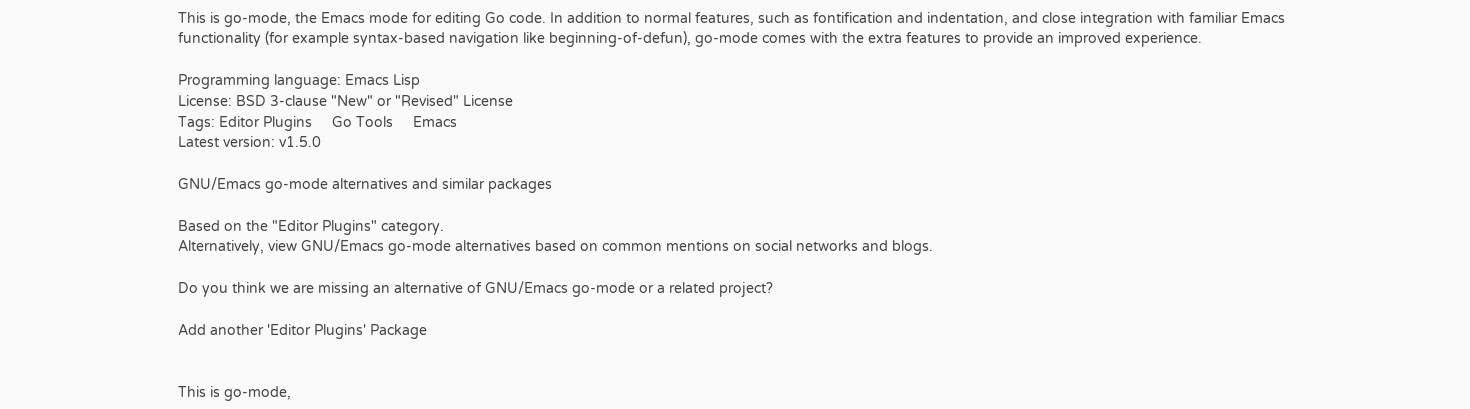This is go-mode, the Emacs mode for editing Go code. In addition to normal features, such as fontification and indentation, and close integration with familiar Emacs functionality (for example syntax-based navigation like beginning-of-defun), go-mode comes with the extra features to provide an improved experience.

Programming language: Emacs Lisp
License: BSD 3-clause "New" or "Revised" License
Tags: Editor Plugins     Go Tools     Emacs
Latest version: v1.5.0

GNU/Emacs go-mode alternatives and similar packages

Based on the "Editor Plugins" category.
Alternatively, view GNU/Emacs go-mode alternatives based on common mentions on social networks and blogs.

Do you think we are missing an alternative of GNU/Emacs go-mode or a related project?

Add another 'Editor Plugins' Package


This is go-mode,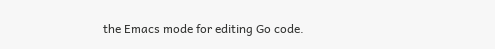the Emacs mode for editing Go code.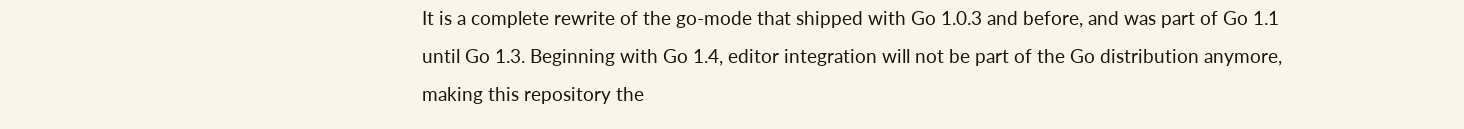It is a complete rewrite of the go-mode that shipped with Go 1.0.3 and before, and was part of Go 1.1 until Go 1.3. Beginning with Go 1.4, editor integration will not be part of the Go distribution anymore, making this repository the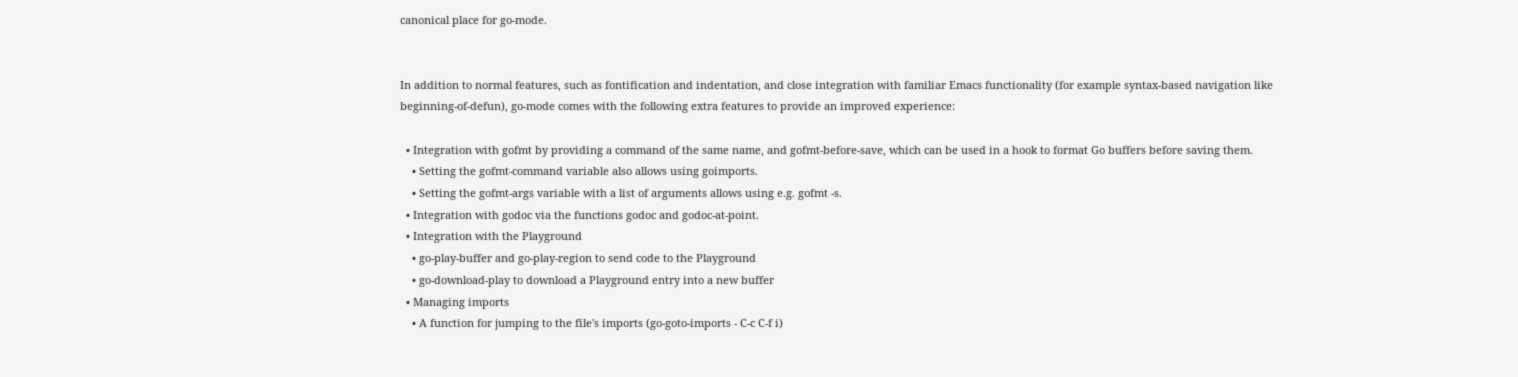canonical place for go-mode.


In addition to normal features, such as fontification and indentation, and close integration with familiar Emacs functionality (for example syntax-based navigation like beginning-of-defun), go-mode comes with the following extra features to provide an improved experience:

  • Integration with gofmt by providing a command of the same name, and gofmt-before-save, which can be used in a hook to format Go buffers before saving them.
    • Setting the gofmt-command variable also allows using goimports.
    • Setting the gofmt-args variable with a list of arguments allows using e.g. gofmt -s.
  • Integration with godoc via the functions godoc and godoc-at-point.
  • Integration with the Playground
    • go-play-buffer and go-play-region to send code to the Playground
    • go-download-play to download a Playground entry into a new buffer
  • Managing imports
    • A function for jumping to the file's imports (go-goto-imports - C-c C-f i)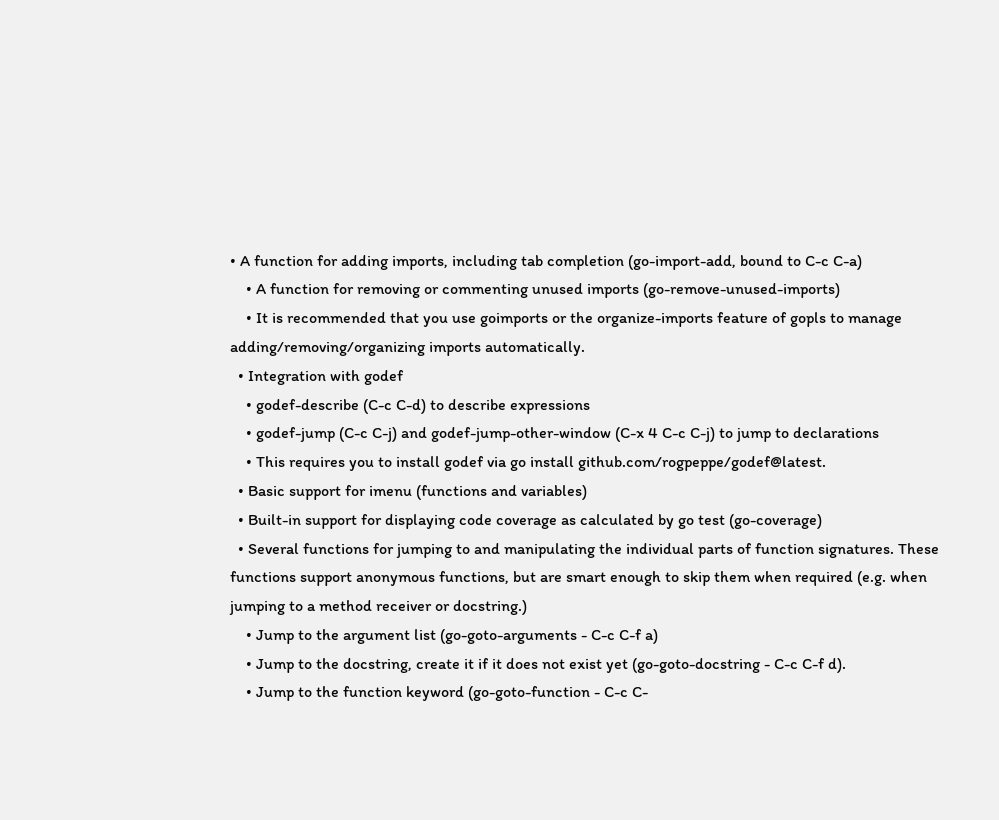• A function for adding imports, including tab completion (go-import-add, bound to C-c C-a)
    • A function for removing or commenting unused imports (go-remove-unused-imports)
    • It is recommended that you use goimports or the organize-imports feature of gopls to manage adding/removing/organizing imports automatically.
  • Integration with godef
    • godef-describe (C-c C-d) to describe expressions
    • godef-jump (C-c C-j) and godef-jump-other-window (C-x 4 C-c C-j) to jump to declarations
    • This requires you to install godef via go install github.com/rogpeppe/godef@latest.
  • Basic support for imenu (functions and variables)
  • Built-in support for displaying code coverage as calculated by go test (go-coverage)
  • Several functions for jumping to and manipulating the individual parts of function signatures. These functions support anonymous functions, but are smart enough to skip them when required (e.g. when jumping to a method receiver or docstring.)
    • Jump to the argument list (go-goto-arguments - C-c C-f a)
    • Jump to the docstring, create it if it does not exist yet (go-goto-docstring - C-c C-f d).
    • Jump to the function keyword (go-goto-function - C-c C-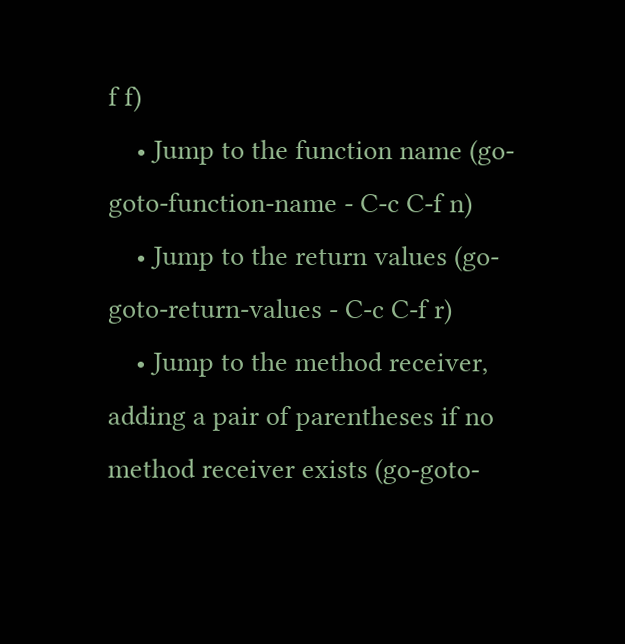f f)
    • Jump to the function name (go-goto-function-name - C-c C-f n)
    • Jump to the return values (go-goto-return-values - C-c C-f r)
    • Jump to the method receiver, adding a pair of parentheses if no method receiver exists (go-goto-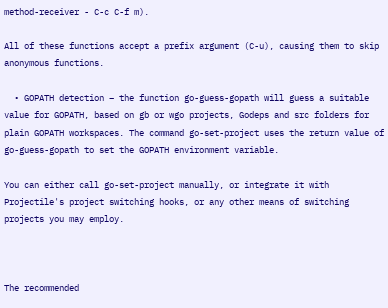method-receiver - C-c C-f m).

All of these functions accept a prefix argument (C-u), causing them to skip anonymous functions.

  • GOPATH detection – the function go-guess-gopath will guess a suitable value for GOPATH, based on gb or wgo projects, Godeps and src folders for plain GOPATH workspaces. The command go-set-project uses the return value of go-guess-gopath to set the GOPATH environment variable.

You can either call go-set-project manually, or integrate it with Projectile's project switching hooks, or any other means of switching projects you may employ.



The recommended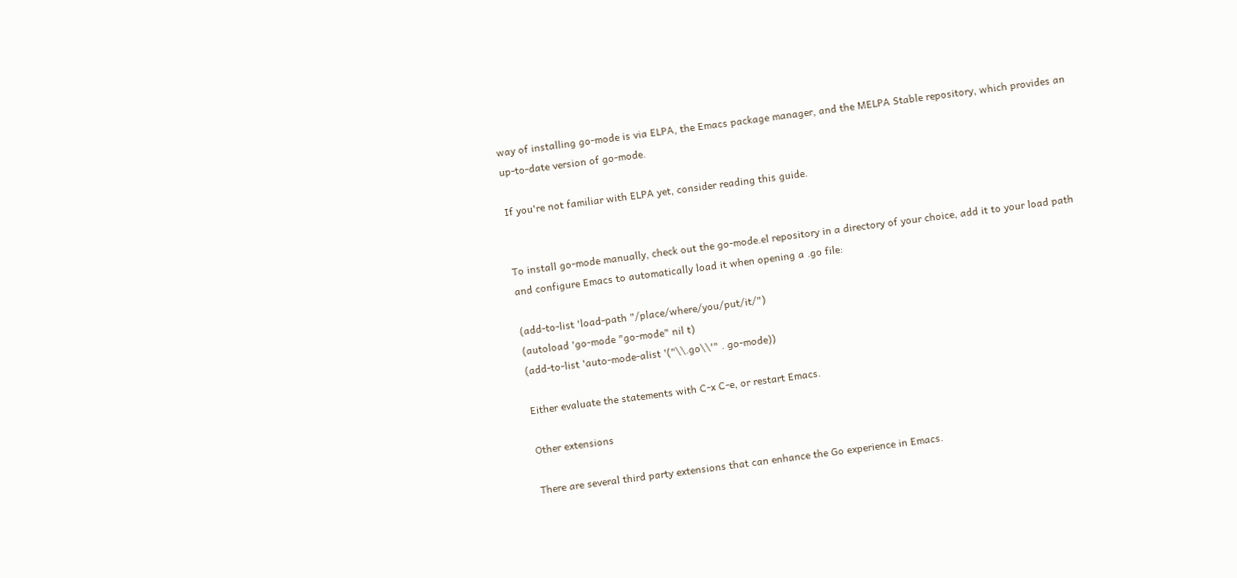way of installing go-mode is via ELPA, the Emacs package manager, and the MELPA Stable repository, which provides an up-to-date version of go-mode.

If you're not familiar with ELPA yet, consider reading this guide.


To install go-mode manually, check out the go-mode.el repository in a directory of your choice, add it to your load path and configure Emacs to automatically load it when opening a .go file:

(add-to-list 'load-path "/place/where/you/put/it/")
(autoload 'go-mode "go-mode" nil t)
(add-to-list 'auto-mode-alist '("\\.go\\'" . go-mode))

Either evaluate the statements with C-x C-e, or restart Emacs.

Other extensions

There are several third party extensions that can enhance the Go experience in Emacs.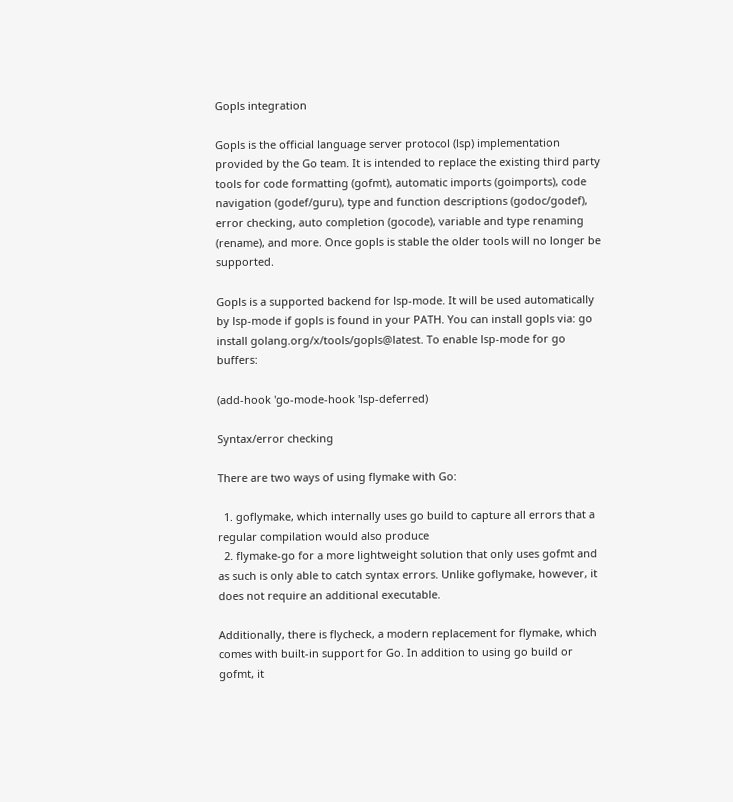Gopls integration

Gopls is the official language server protocol (lsp) implementation provided by the Go team. It is intended to replace the existing third party tools for code formatting (gofmt), automatic imports (goimports), code navigation (godef/guru), type and function descriptions (godoc/godef), error checking, auto completion (gocode), variable and type renaming (rename), and more. Once gopls is stable the older tools will no longer be supported.

Gopls is a supported backend for lsp-mode. It will be used automatically by lsp-mode if gopls is found in your PATH. You can install gopls via: go install golang.org/x/tools/gopls@latest. To enable lsp-mode for go buffers:

(add-hook 'go-mode-hook 'lsp-deferred)

Syntax/error checking

There are two ways of using flymake with Go:

  1. goflymake, which internally uses go build to capture all errors that a regular compilation would also produce
  2. flymake-go for a more lightweight solution that only uses gofmt and as such is only able to catch syntax errors. Unlike goflymake, however, it does not require an additional executable.

Additionally, there is flycheck, a modern replacement for flymake, which comes with built-in support for Go. In addition to using go build or gofmt, it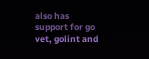also has support for go vet, golint and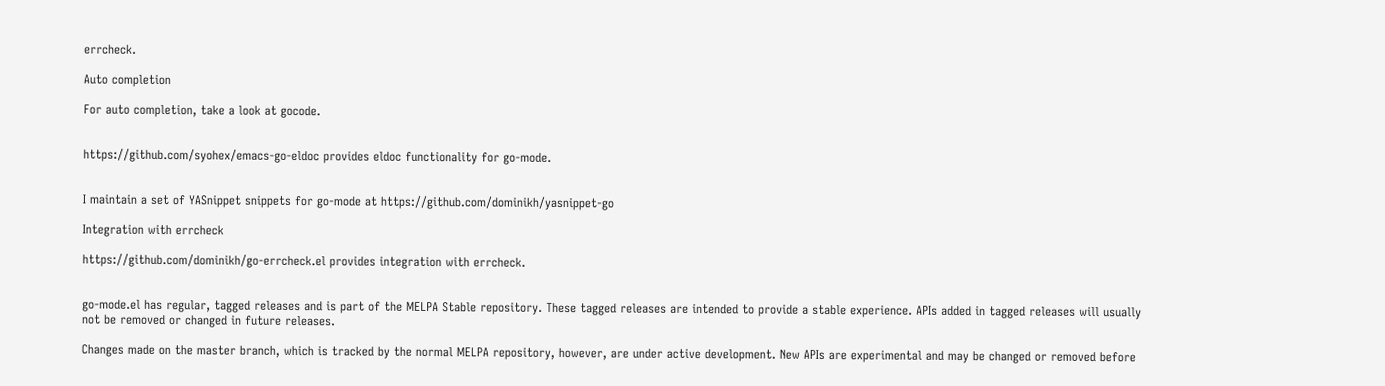errcheck.

Auto completion

For auto completion, take a look at gocode.


https://github.com/syohex/emacs-go-eldoc provides eldoc functionality for go-mode.


I maintain a set of YASnippet snippets for go-mode at https://github.com/dominikh/yasnippet-go

Integration with errcheck

https://github.com/dominikh/go-errcheck.el provides integration with errcheck.


go-mode.el has regular, tagged releases and is part of the MELPA Stable repository. These tagged releases are intended to provide a stable experience. APIs added in tagged releases will usually not be removed or changed in future releases.

Changes made on the master branch, which is tracked by the normal MELPA repository, however, are under active development. New APIs are experimental and may be changed or removed before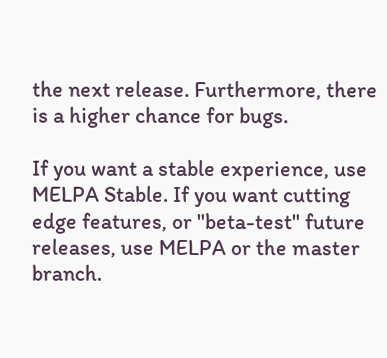the next release. Furthermore, there is a higher chance for bugs.

If you want a stable experience, use MELPA Stable. If you want cutting edge features, or "beta-test" future releases, use MELPA or the master branch.